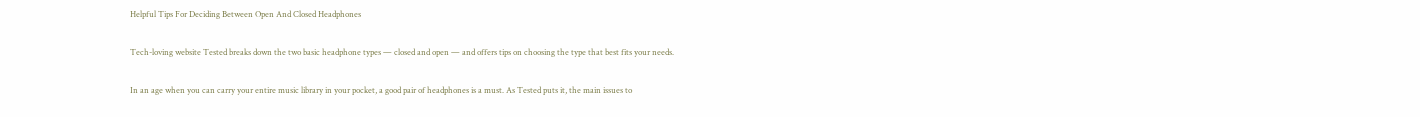Helpful Tips For Deciding Between Open And Closed Headphones

Tech-loving website Tested breaks down the two basic headphone types — closed and open — and offers tips on choosing the type that best fits your needs.

In an age when you can carry your entire music library in your pocket, a good pair of headphones is a must. As Tested puts it, the main issues to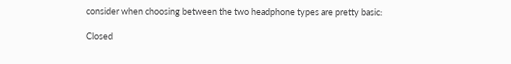consider when choosing between the two headphone types are pretty basic:

Closed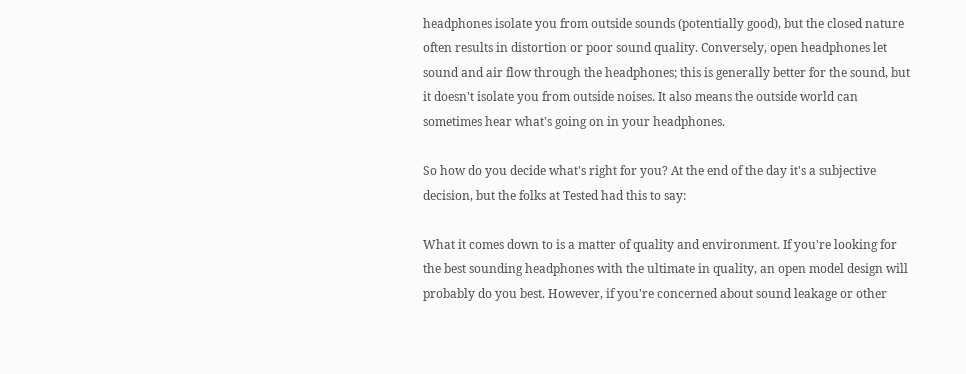headphones isolate you from outside sounds (potentially good), but the closed nature often results in distortion or poor sound quality. Conversely, open headphones let sound and air flow through the headphones; this is generally better for the sound, but it doesn't isolate you from outside noises. It also means the outside world can sometimes hear what's going on in your headphones.

So how do you decide what's right for you? At the end of the day it's a subjective decision, but the folks at Tested had this to say:

What it comes down to is a matter of quality and environment. If you're looking for the best sounding headphones with the ultimate in quality, an open model design will probably do you best. However, if you're concerned about sound leakage or other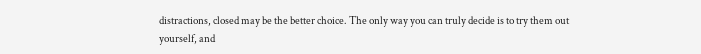distractions, closed may be the better choice. The only way you can truly decide is to try them out yourself, and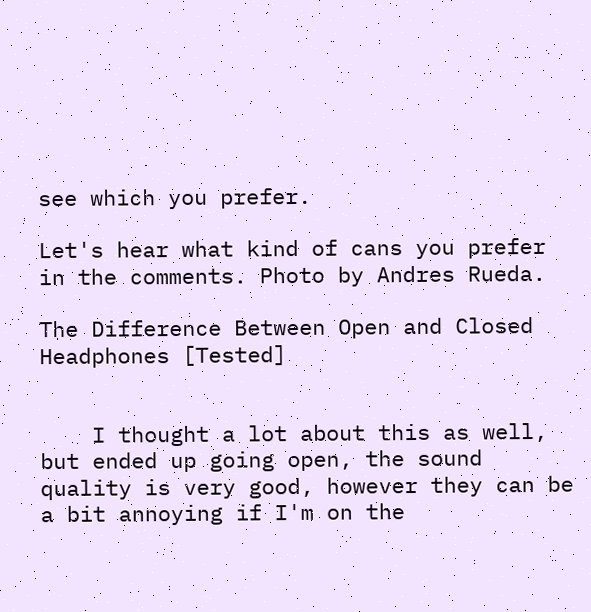see which you prefer.

Let's hear what kind of cans you prefer in the comments. Photo by Andres Rueda.

The Difference Between Open and Closed Headphones [Tested]


    I thought a lot about this as well, but ended up going open, the sound quality is very good, however they can be a bit annoying if I'm on the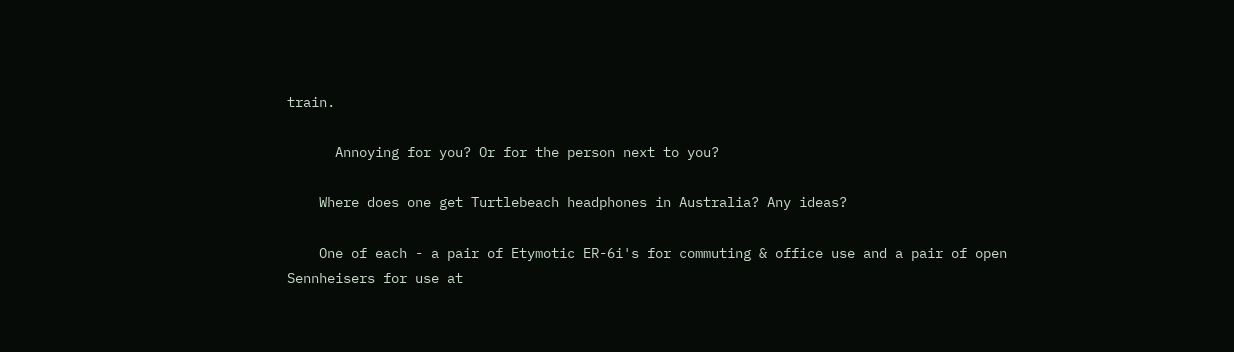train.

      Annoying for you? Or for the person next to you?

    Where does one get Turtlebeach headphones in Australia? Any ideas?

    One of each - a pair of Etymotic ER-6i's for commuting & office use and a pair of open Sennheisers for use at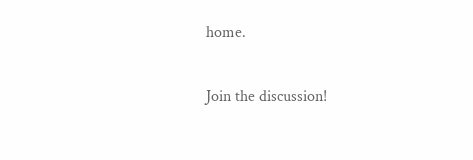home.

Join the discussion!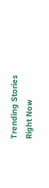Trending Stories Right Now